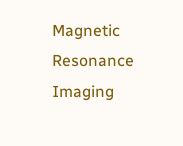Magnetic Resonance Imaging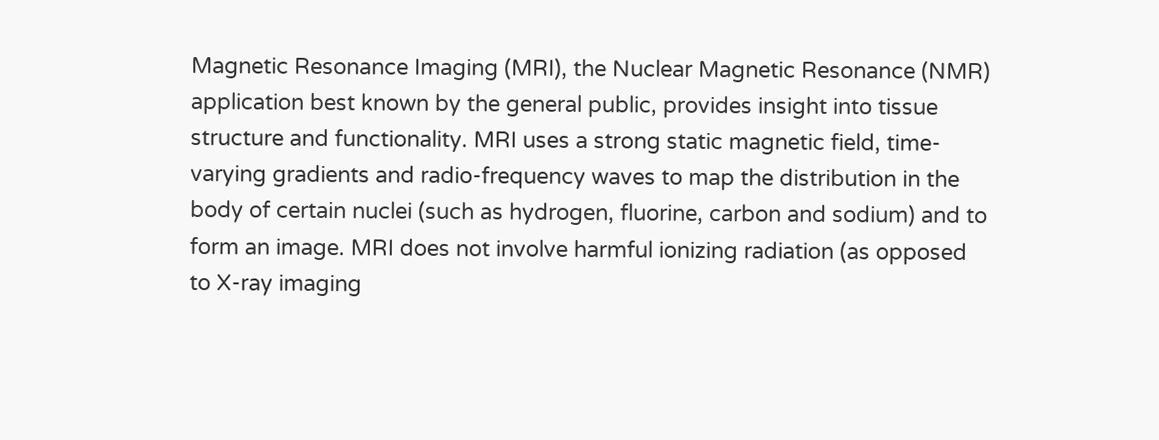Magnetic Resonance Imaging (MRI), the Nuclear Magnetic Resonance (NMR) application best known by the general public, provides insight into tissue structure and functionality. MRI uses a strong static magnetic field, time-varying gradients and radio-frequency waves to map the distribution in the body of certain nuclei (such as hydrogen, fluorine, carbon and sodium) and to form an image. MRI does not involve harmful ionizing radiation (as opposed to X-ray imaging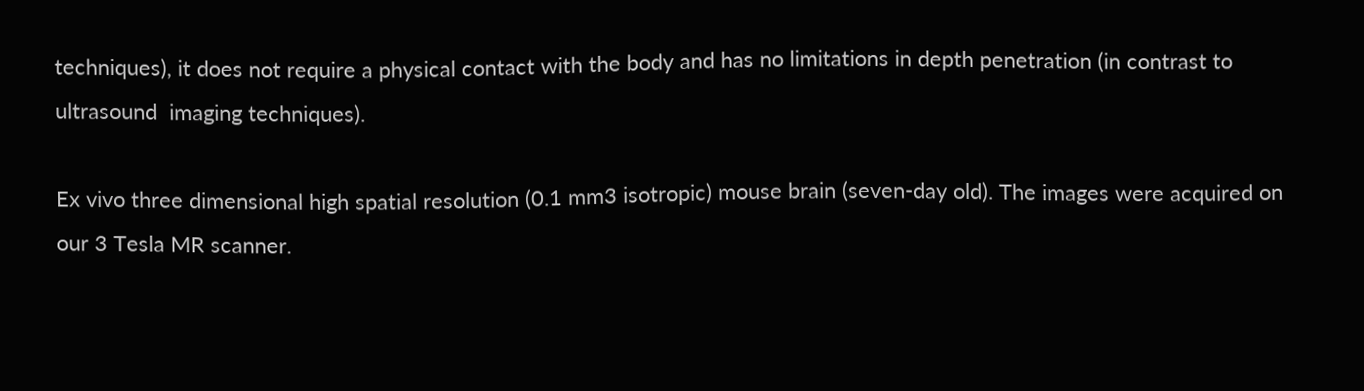techniques), it does not require a physical contact with the body and has no limitations in depth penetration (in contrast to ultrasound  imaging techniques).

Ex vivo three dimensional high spatial resolution (0.1 mm3 isotropic) mouse brain (seven-day old). The images were acquired on our 3 Tesla MR scanner.